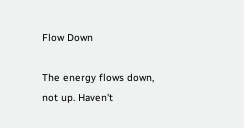Flow Down

The energy flows down, not up. Haven't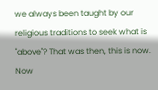we always been taught by our religious traditions to seek what is "above"? That was then, this is now. Now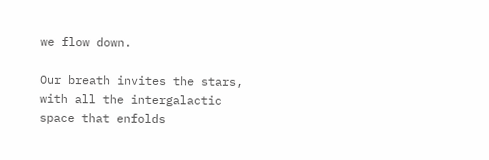we flow down.

Our breath invites the stars, with all the intergalactic space that enfolds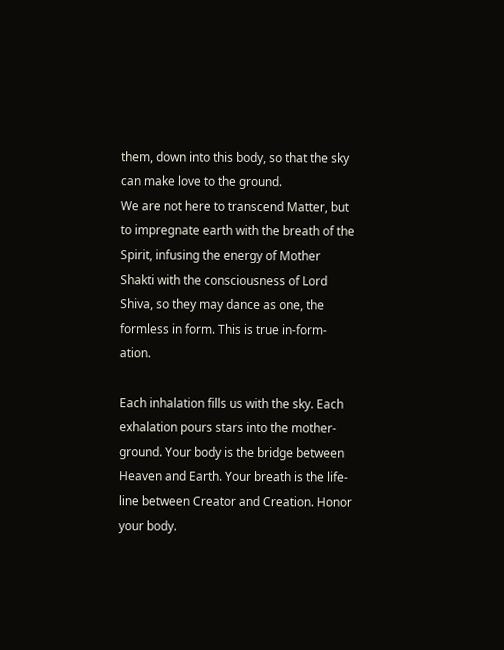them, down into this body, so that the sky can make love to the ground.
We are not here to transcend Matter, but to impregnate earth with the breath of the Spirit, infusing the energy of Mother Shakti with the consciousness of Lord Shiva, so they may dance as one, the formless in form. This is true in-form-ation.

Each inhalation fills us with the sky. Each exhalation pours stars into the mother-ground. Your body is the bridge between Heaven and Earth. Your breath is the life-line between Creator and Creation. Honor your body.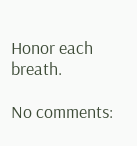Honor each breath.

No comments: